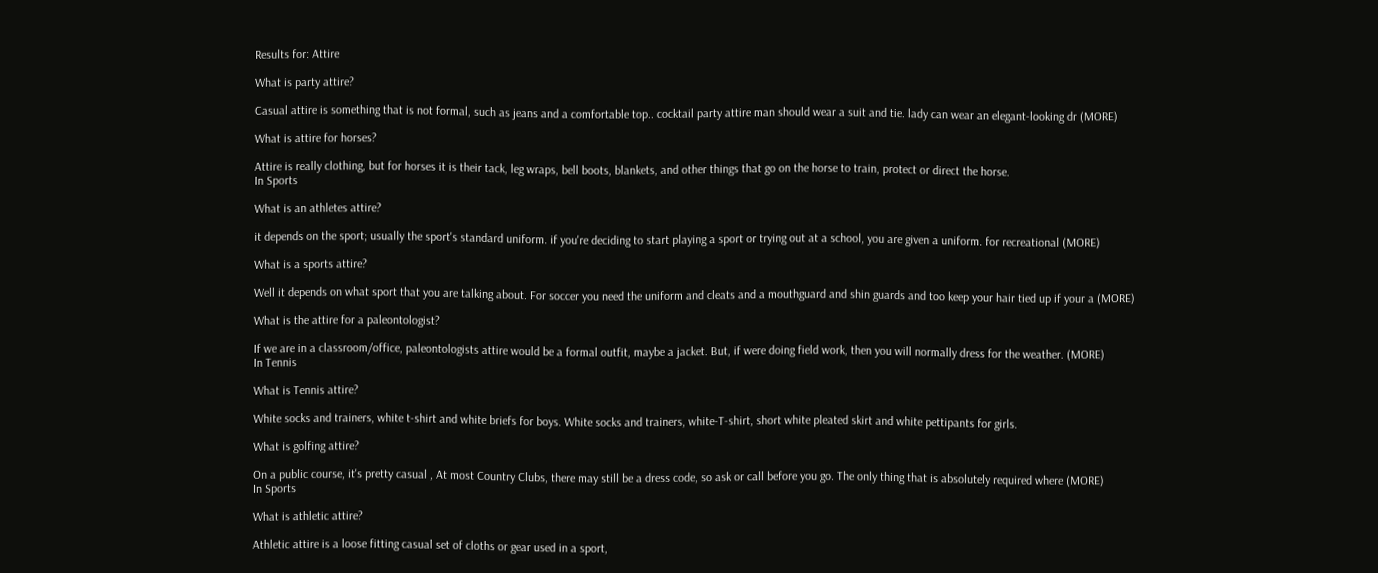Results for: Attire

What is party attire?

Casual attire is something that is not formal, such as jeans and a comfortable top.. cocktail party attire man should wear a suit and tie. lady can wear an elegant-looking dr (MORE)

What is attire for horses?

Attire is really clothing, but for horses it is their tack, leg wraps, bell boots, blankets, and other things that go on the horse to train, protect or direct the horse.
In Sports

What is an athletes attire?

it depends on the sport; usually the sport's standard uniform. if you're deciding to start playing a sport or trying out at a school, you are given a uniform. for recreational (MORE)

What is a sports attire?

Well it depends on what sport that you are talking about. For soccer you need the uniform and cleats and a mouthguard and shin guards and too keep your hair tied up if your a (MORE)

What is the attire for a paleontologist?

If we are in a classroom/office, paleontologists attire would be a formal outfit, maybe a jacket. But, if were doing field work, then you will normally dress for the weather. (MORE)
In Tennis

What is Tennis attire?

White socks and trainers, white t-shirt and white briefs for boys. White socks and trainers, white-T-shirt, short white pleated skirt and white pettipants for girls.

What is golfing attire?

On a public course, it's pretty casual , At most Country Clubs, there may still be a dress code, so ask or call before you go. The only thing that is absolutely required where (MORE)
In Sports

What is athletic attire?

Athletic attire is a loose fitting casual set of cloths or gear used in a sport,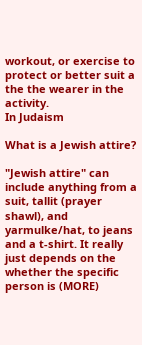workout, or exercise to protect or better suit a the the wearer in the activity.
In Judaism

What is a Jewish attire?

"Jewish attire" can include anything from a suit, tallit (prayer shawl), and yarmulke/hat, to jeans and a t-shirt. It really just depends on the whether the specific person is (MORE)